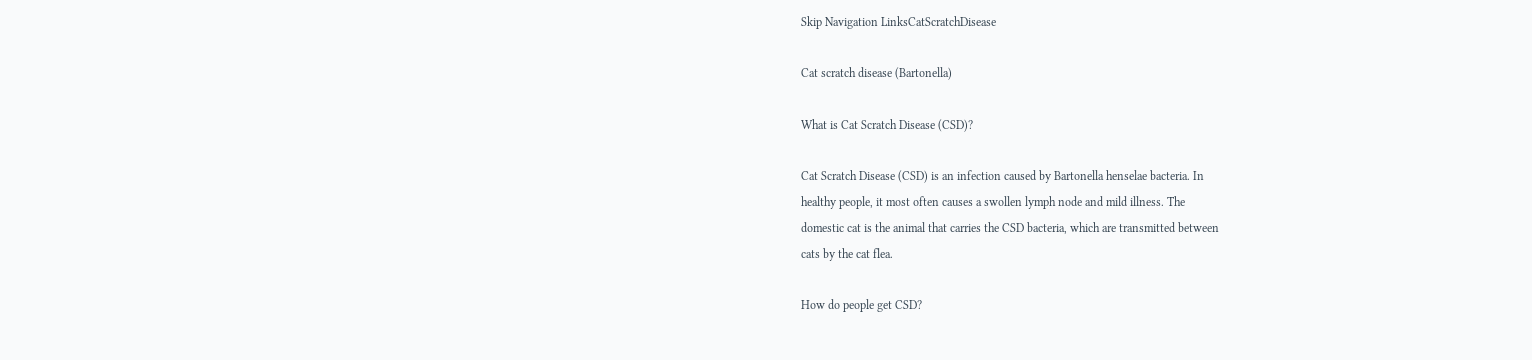Skip Navigation LinksCatScratchDisease

Cat scratch disease (Bartonella)

What is Cat Scratch Disease (CSD)?

Cat Scratch Disease (CSD) is an infection caused by Bartonella henselae bacteria. In
healthy people, it most often causes a swollen lymph node and mild illness. The
domestic cat is the animal that carries the CSD bacteria, which are transmitted between
cats by the cat flea.

How do people get CSD?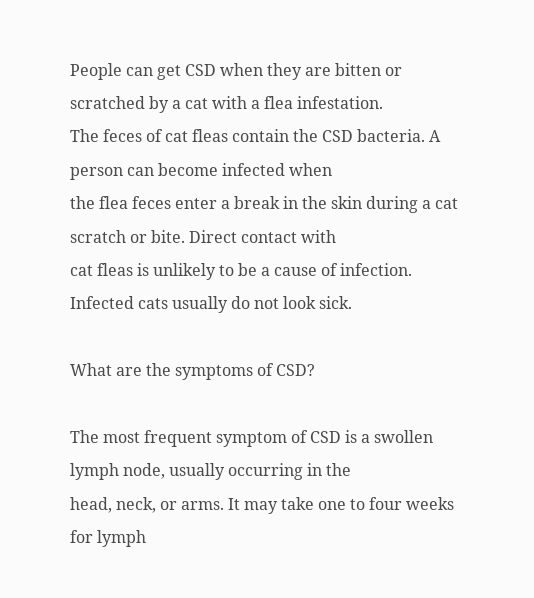People can get CSD when they are bitten or scratched by a cat with a flea infestation.
The feces of cat fleas contain the CSD bacteria. A person can become infected when
the flea feces enter a break in the skin during a cat scratch or bite. Direct contact with
cat fleas is unlikely to be a cause of infection. Infected cats usually do not look sick.

What are the symptoms of CSD?

The most frequent symptom of CSD is a swollen lymph node, usually occurring in the
head, neck, or arms. It may take one to four weeks for lymph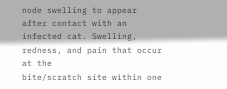node swelling to appear
after contact with an infected cat. Swelling, redness, and pain that occur at the
bite/scratch site within one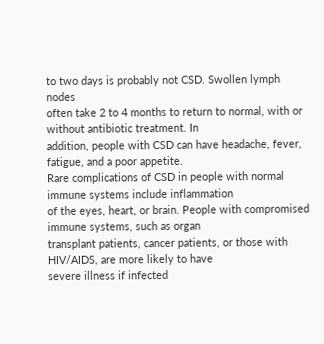to two days is probably not CSD. Swollen lymph nodes
often take 2 to 4 months to return to normal, with or without antibiotic treatment. In
addition, people with CSD can have headache, fever, fatigue, and a poor appetite.
Rare complications of CSD in people with normal immune systems include inflammation
of the eyes, heart, or brain. People with compromised immune systems, such as organ
transplant patients, cancer patients, or those with HIV/AIDS, are more likely to have
severe illness if infected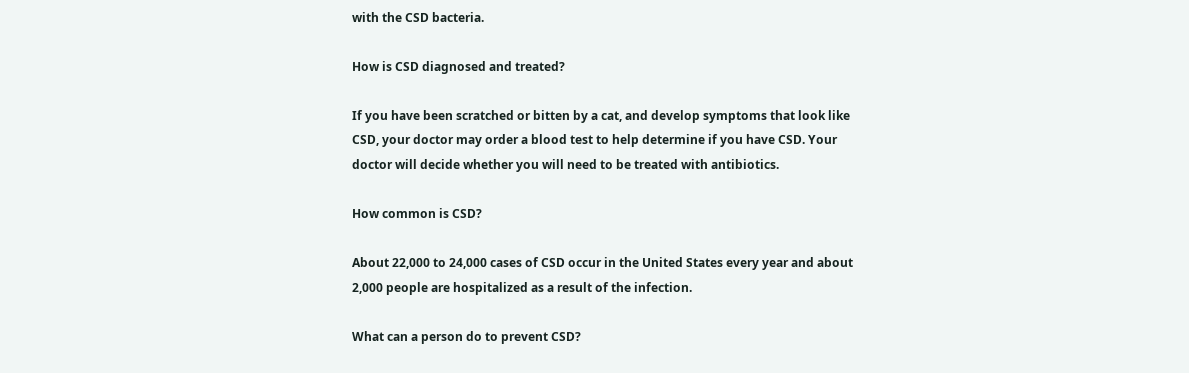with the CSD bacteria.

How is CSD diagnosed and treated?

If you have been scratched or bitten by a cat, and develop symptoms that look like
CSD, your doctor may order a blood test to help determine if you have CSD. Your
doctor will decide whether you will need to be treated with antibiotics.

How common is CSD?

About 22,000 to 24,000 cases of CSD occur in the United States every year and about
2,000 people are hospitalized as a result of the infection.

What can a person do to prevent CSD?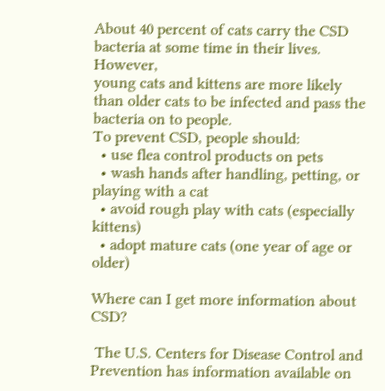About 40 percent of cats carry the CSD bacteria at some time in their lives. However,
young cats and kittens are more likely than older cats to be infected and pass the
bacteria on to people.
To prevent CSD, people should:
  • use flea control products on pets
  • wash hands after handling, petting, or playing with a cat
  • avoid rough play with cats (especially kittens)
  • adopt mature cats (one year of age or older)

Where can I get more information about CSD?

 The U.S. Centers for Disease Control and Prevention has information available on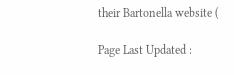their Bartonella website (

Page Last Updated :